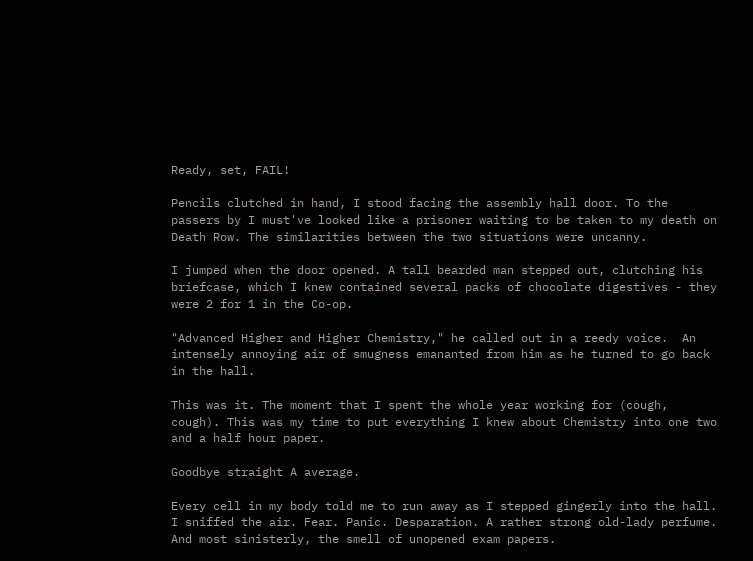Ready, set, FAIL!

Pencils clutched in hand, I stood facing the assembly hall door. To the passers by I must've looked like a prisoner waiting to be taken to my death on Death Row. The similarities between the two situations were uncanny.

I jumped when the door opened. A tall bearded man stepped out, clutching his briefcase, which I knew contained several packs of chocolate digestives - they were 2 for 1 in the Co-op.

"Advanced Higher and Higher Chemistry," he called out in a reedy voice.  An intensely annoying air of smugness emananted from him as he turned to go back in the hall.

This was it. The moment that I spent the whole year working for (cough, cough). This was my time to put everything I knew about Chemistry into one two and a half hour paper.

Goodbye straight A average.

Every cell in my body told me to run away as I stepped gingerly into the hall. I sniffed the air. Fear. Panic. Desparation. A rather strong old-lady perfume. And most sinisterly, the smell of unopened exam papers.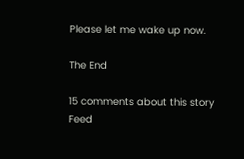Please let me wake up now.

The End

15 comments about this story Feed